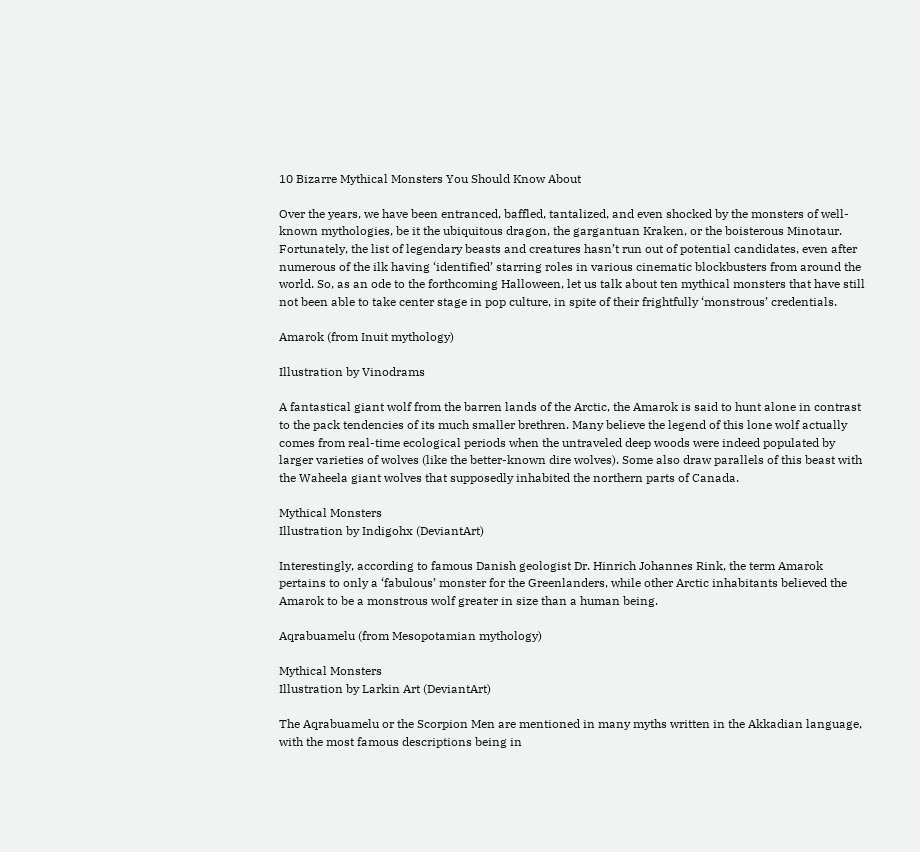10 Bizarre Mythical Monsters You Should Know About

Over the years, we have been entranced, baffled, tantalized, and even shocked by the monsters of well-known mythologies, be it the ubiquitous dragon, the gargantuan Kraken, or the boisterous Minotaur. Fortunately, the list of legendary beasts and creatures hasn’t run out of potential candidates, even after numerous of the ilk having ‘identified’ starring roles in various cinematic blockbusters from around the world. So, as an ode to the forthcoming Halloween, let us talk about ten mythical monsters that have still not been able to take center stage in pop culture, in spite of their frightfully ‘monstrous’ credentials.

Amarok (from Inuit mythology)

Illustration by Vinodrams

A fantastical giant wolf from the barren lands of the Arctic, the Amarok is said to hunt alone in contrast to the pack tendencies of its much smaller brethren. Many believe the legend of this lone wolf actually comes from real-time ecological periods when the untraveled deep woods were indeed populated by larger varieties of wolves (like the better-known dire wolves). Some also draw parallels of this beast with the Waheela giant wolves that supposedly inhabited the northern parts of Canada.

Mythical Monsters
Illustration by Indigohx (DeviantArt)

Interestingly, according to famous Danish geologist Dr. Hinrich Johannes Rink, the term Amarok pertains to only a ‘fabulous’ monster for the Greenlanders, while other Arctic inhabitants believed the Amarok to be a monstrous wolf greater in size than a human being.

Aqrabuamelu (from Mesopotamian mythology)

Mythical Monsters
Illustration by Larkin Art (DeviantArt)

The Aqrabuamelu or the Scorpion Men are mentioned in many myths written in the Akkadian language, with the most famous descriptions being in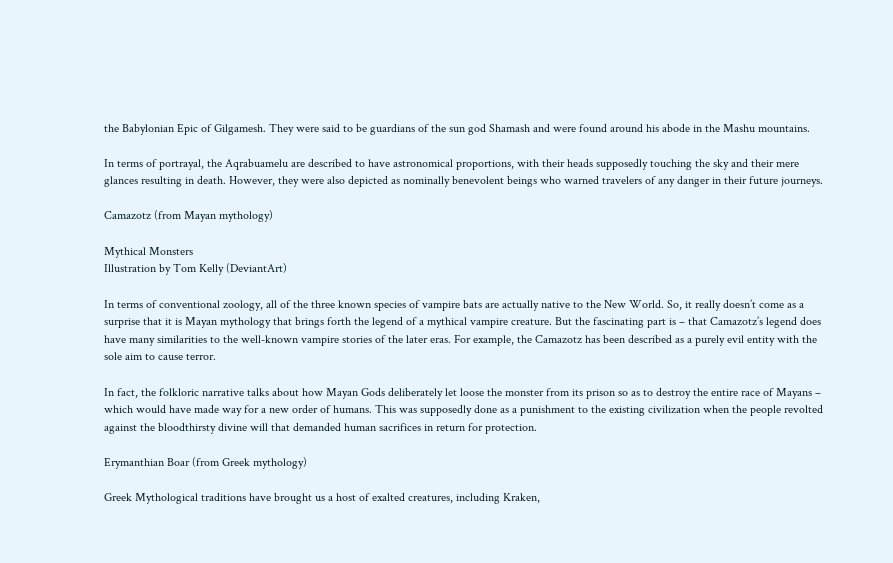the Babylonian Epic of Gilgamesh. They were said to be guardians of the sun god Shamash and were found around his abode in the Mashu mountains.

In terms of portrayal, the Aqrabuamelu are described to have astronomical proportions, with their heads supposedly touching the sky and their mere glances resulting in death. However, they were also depicted as nominally benevolent beings who warned travelers of any danger in their future journeys.

Camazotz (from Mayan mythology)

Mythical Monsters
Illustration by Tom Kelly (DeviantArt)

In terms of conventional zoology, all of the three known species of vampire bats are actually native to the New World. So, it really doesn’t come as a surprise that it is Mayan mythology that brings forth the legend of a mythical vampire creature. But the fascinating part is – that Camazotz’s legend does have many similarities to the well-known vampire stories of the later eras. For example, the Camazotz has been described as a purely evil entity with the sole aim to cause terror.

In fact, the folkloric narrative talks about how Mayan Gods deliberately let loose the monster from its prison so as to destroy the entire race of Mayans – which would have made way for a new order of humans. This was supposedly done as a punishment to the existing civilization when the people revolted against the bloodthirsty divine will that demanded human sacrifices in return for protection.

Erymanthian Boar (from Greek mythology)

Greek Mythological traditions have brought us a host of exalted creatures, including Kraken,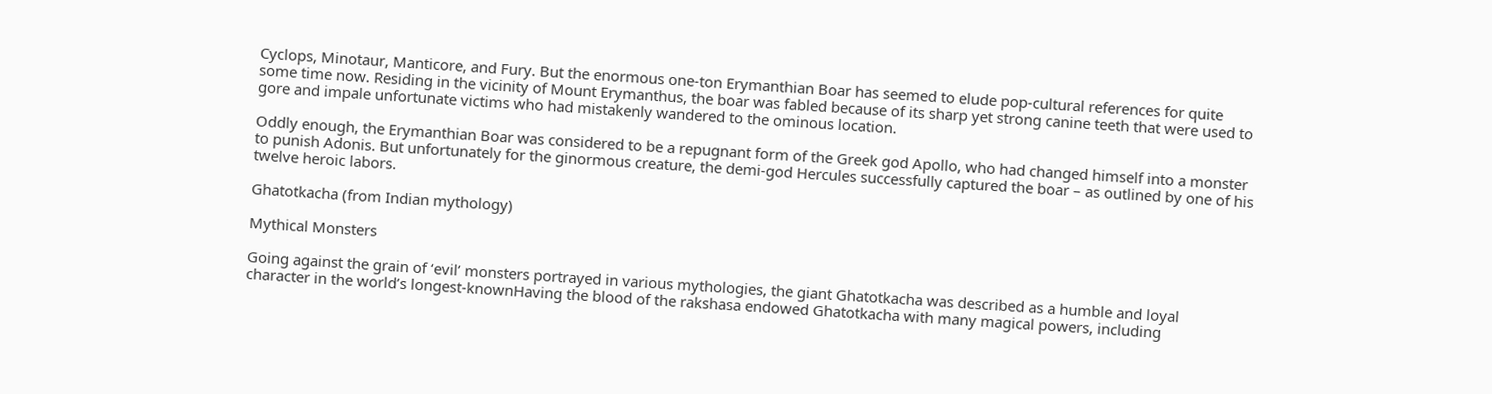Cyclops, Minotaur, Manticore, and Fury. But the enormous one-ton Erymanthian Boar has seemed to elude pop-cultural references for quite some time now. Residing in the vicinity of Mount Erymanthus, the boar was fabled because of its sharp yet strong canine teeth that were used to gore and impale unfortunate victims who had mistakenly wandered to the ominous location.

Oddly enough, the Erymanthian Boar was considered to be a repugnant form of the Greek god Apollo, who had changed himself into a monster to punish Adonis. But unfortunately for the ginormous creature, the demi-god Hercules successfully captured the boar – as outlined by one of his twelve heroic labors.

Ghatotkacha (from Indian mythology)

Mythical Monsters

Going against the grain of ‘evil’ monsters portrayed in various mythologies, the giant Ghatotkacha was described as a humble and loyal character in the world’s longest-knownHaving the blood of the rakshasa endowed Ghatotkacha with many magical powers, including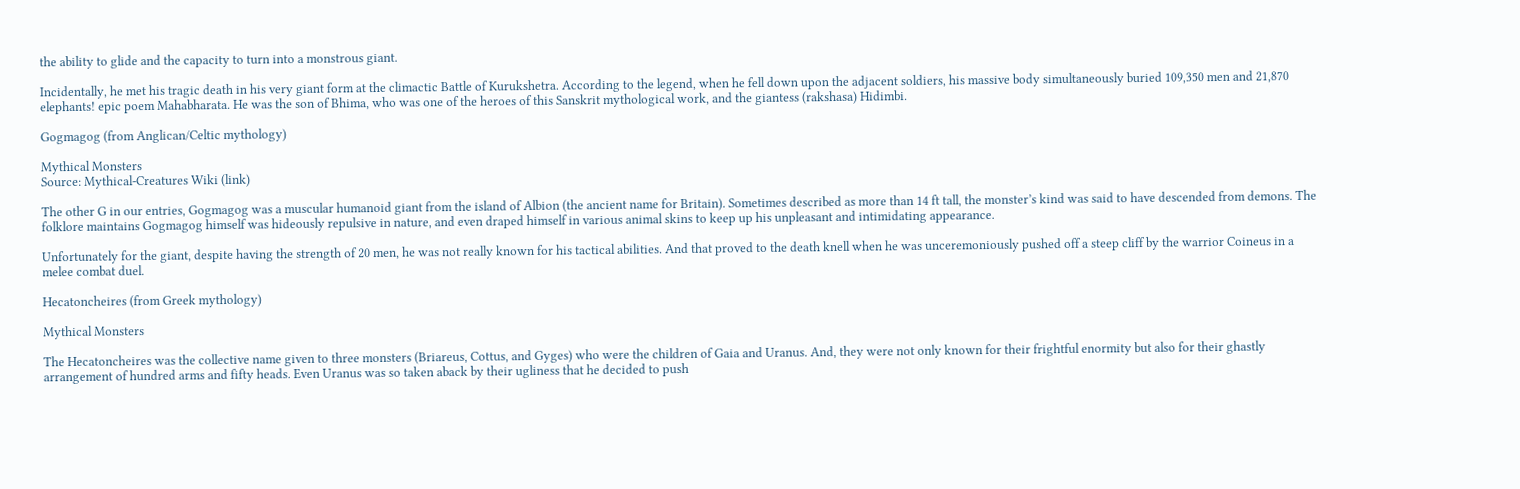the ability to glide and the capacity to turn into a monstrous giant.

Incidentally, he met his tragic death in his very giant form at the climactic Battle of Kurukshetra. According to the legend, when he fell down upon the adjacent soldiers, his massive body simultaneously buried 109,350 men and 21,870 elephants! epic poem Mahabharata. He was the son of Bhima, who was one of the heroes of this Sanskrit mythological work, and the giantess (rakshasa) Hidimbi.

Gogmagog (from Anglican/Celtic mythology)

Mythical Monsters
Source: Mythical-Creatures Wiki (link)

The other G in our entries, Gogmagog was a muscular humanoid giant from the island of Albion (the ancient name for Britain). Sometimes described as more than 14 ft tall, the monster’s kind was said to have descended from demons. The folklore maintains Gogmagog himself was hideously repulsive in nature, and even draped himself in various animal skins to keep up his unpleasant and intimidating appearance.

Unfortunately for the giant, despite having the strength of 20 men, he was not really known for his tactical abilities. And that proved to the death knell when he was unceremoniously pushed off a steep cliff by the warrior Coineus in a melee combat duel.

Hecatoncheires (from Greek mythology)

Mythical Monsters

The Hecatoncheires was the collective name given to three monsters (Briareus, Cottus, and Gyges) who were the children of Gaia and Uranus. And, they were not only known for their frightful enormity but also for their ghastly arrangement of hundred arms and fifty heads. Even Uranus was so taken aback by their ugliness that he decided to push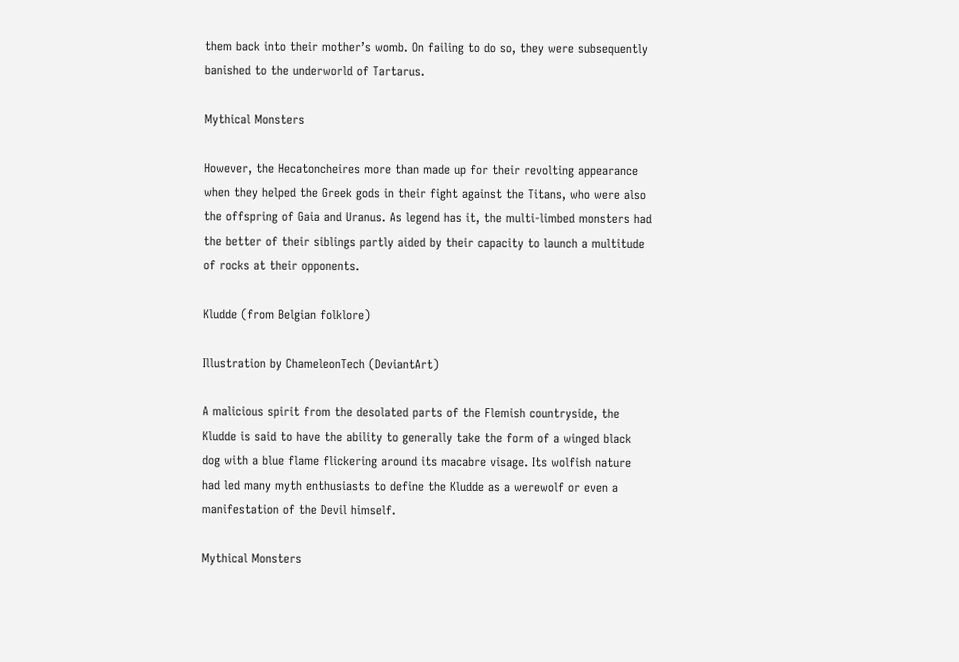them back into their mother’s womb. On failing to do so, they were subsequently banished to the underworld of Tartarus.

Mythical Monsters

However, the Hecatoncheires more than made up for their revolting appearance when they helped the Greek gods in their fight against the Titans, who were also the offspring of Gaia and Uranus. As legend has it, the multi-limbed monsters had the better of their siblings partly aided by their capacity to launch a multitude of rocks at their opponents.

Kludde (from Belgian folklore)

Illustration by ChameleonTech (DeviantArt)

A malicious spirit from the desolated parts of the Flemish countryside, the Kludde is said to have the ability to generally take the form of a winged black dog with a blue flame flickering around its macabre visage. Its wolfish nature had led many myth enthusiasts to define the Kludde as a werewolf or even a manifestation of the Devil himself.

Mythical Monsters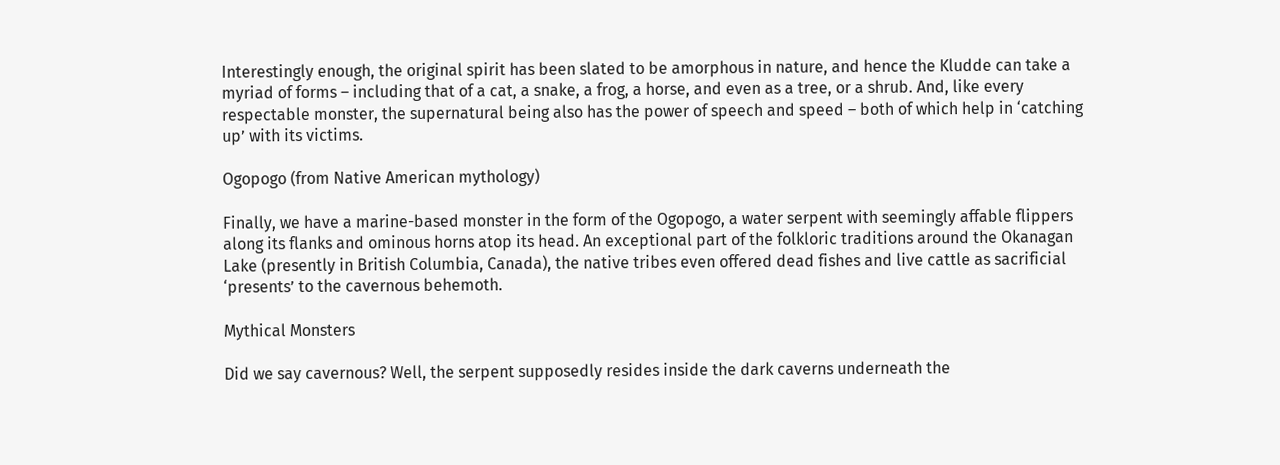Interestingly enough, the original spirit has been slated to be amorphous in nature, and hence the Kludde can take a myriad of forms – including that of a cat, a snake, a frog, a horse, and even as a tree, or a shrub. And, like every respectable monster, the supernatural being also has the power of speech and speed – both of which help in ‘catching up’ with its victims.

Ogopogo (from Native American mythology)

Finally, we have a marine-based monster in the form of the Ogopogo, a water serpent with seemingly affable flippers along its flanks and ominous horns atop its head. An exceptional part of the folkloric traditions around the Okanagan Lake (presently in British Columbia, Canada), the native tribes even offered dead fishes and live cattle as sacrificial ‘presents’ to the cavernous behemoth.

Mythical Monsters

Did we say cavernous? Well, the serpent supposedly resides inside the dark caverns underneath the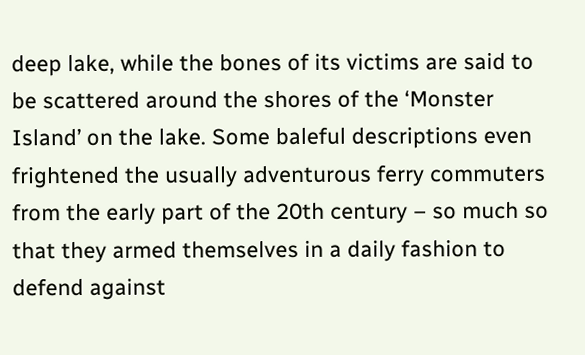deep lake, while the bones of its victims are said to be scattered around the shores of the ‘Monster Island’ on the lake. Some baleful descriptions even frightened the usually adventurous ferry commuters from the early part of the 20th century – so much so that they armed themselves in a daily fashion to defend against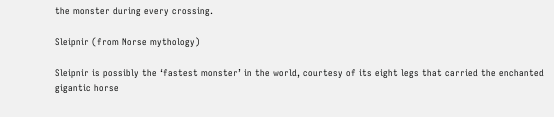the monster during every crossing.

Sleipnir (from Norse mythology)

Sleipnir is possibly the ‘fastest monster’ in the world, courtesy of its eight legs that carried the enchanted gigantic horse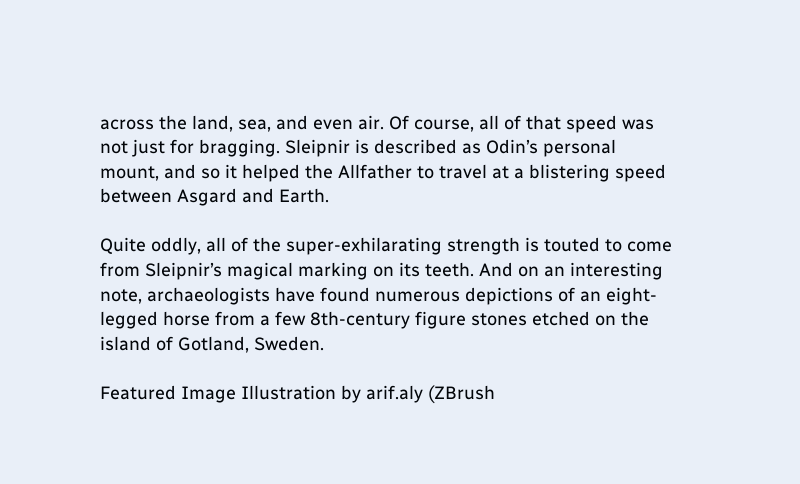across the land, sea, and even air. Of course, all of that speed was not just for bragging. Sleipnir is described as Odin’s personal mount, and so it helped the Allfather to travel at a blistering speed between Asgard and Earth.

Quite oddly, all of the super-exhilarating strength is touted to come from Sleipnir’s magical marking on its teeth. And on an interesting note, archaeologists have found numerous depictions of an eight-legged horse from a few 8th-century figure stones etched on the island of Gotland, Sweden.

Featured Image Illustration by arif.aly (ZBrush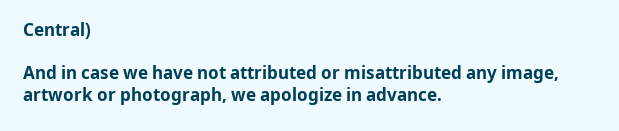Central)

And in case we have not attributed or misattributed any image, artwork or photograph, we apologize in advance.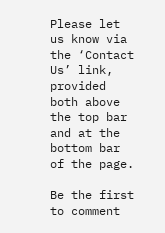Please let us know via the ‘Contact Us’ link, provided both above the top bar and at the bottom bar of the page.

Be the first to comment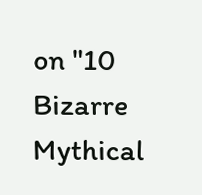on "10 Bizarre Mythical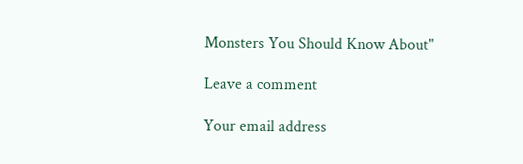Monsters You Should Know About"

Leave a comment

Your email address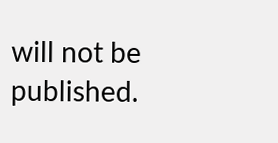will not be published.